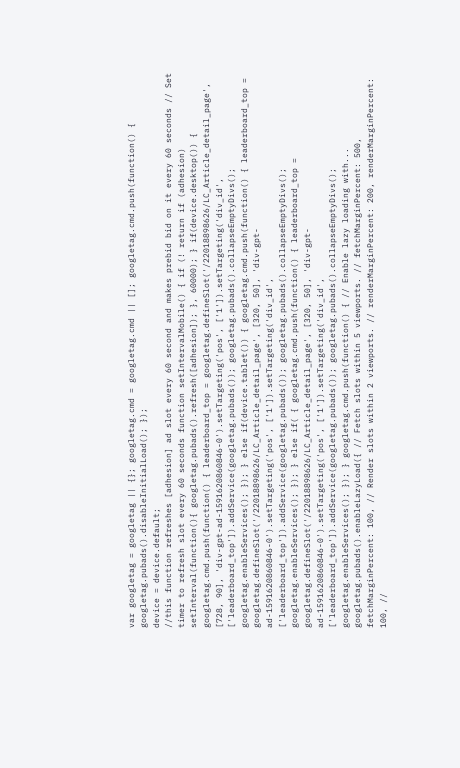var googletag = googletag || {}; googletag.cmd = googletag.cmd || []; googletag.cmd.push(function() { googletag.pubads().disableInitialLoad(); });
device = device.default;
//this function refreshes [adhesion] ad slot every 60 second and makes prebid bid on it every 60 seconds // Set timer to refresh slot every 60 seconds function setIntervalMobile() { if (! return if (adhesion) setInterval(function(){ googletag.pubads().refresh([adhesion]); }, 60000); } if(device.desktop()) { googletag.cmd.push(function() { leaderboard_top = googletag.defineSlot('/22018898626/LC_Article_detail_page', [728, 90], 'div-gpt-ad-1591620860846-0').setTargeting('pos', ['1']).setTargeting('div_id', ['leaderboard_top']).addService(googletag.pubads()); googletag.pubads().collapseEmptyDivs(); googletag.enableServices(); }); } else if(device.tablet()) { googletag.cmd.push(function() { leaderboard_top = googletag.defineSlot('/22018898626/LC_Article_detail_page', [320, 50], 'div-gpt-ad-1591620860846-0').setTargeting('pos', ['1']).setTargeting('div_id', ['leaderboard_top']).addService(googletag.pubads()); googletag.pubads().collapseEmptyDivs(); googletag.enableServices(); }); } else if( { googletag.cmd.push(function() { leaderboard_top = googletag.defineSlot('/22018898626/LC_Article_detail_page', [320, 50], 'div-gpt-ad-1591620860846-0').setTargeting('pos', ['1']).setTargeting('div_id', ['leaderboard_top']).addService(googletag.pubads()); googletag.pubads().collapseEmptyDivs(); googletag.enableServices(); }); } googletag.cmd.push(function() { // Enable lazy loading with... googletag.pubads().enableLazyLoad({ // Fetch slots within 5 viewports. // fetchMarginPercent: 500, fetchMarginPercent: 100, // Render slots within 2 viewports. // renderMarginPercent: 200, renderMarginPercent: 100, //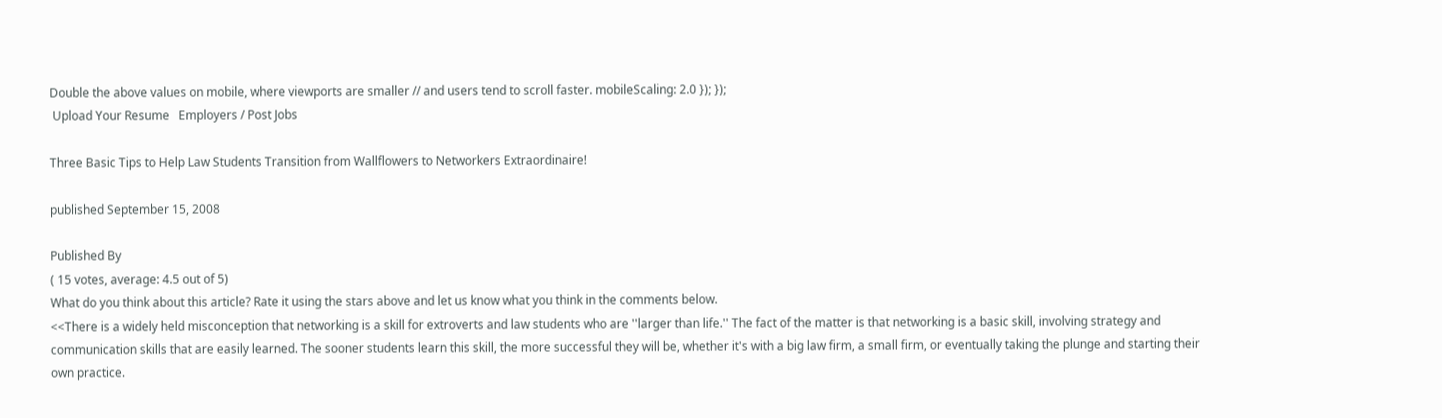Double the above values on mobile, where viewports are smaller // and users tend to scroll faster. mobileScaling: 2.0 }); });
 Upload Your Resume   Employers / Post Jobs

Three Basic Tips to Help Law Students Transition from Wallflowers to Networkers Extraordinaire!

published September 15, 2008

Published By
( 15 votes, average: 4.5 out of 5)
What do you think about this article? Rate it using the stars above and let us know what you think in the comments below.
<<There is a widely held misconception that networking is a skill for extroverts and law students who are ''larger than life.'' The fact of the matter is that networking is a basic skill, involving strategy and communication skills that are easily learned. The sooner students learn this skill, the more successful they will be, whether it's with a big law firm, a small firm, or eventually taking the plunge and starting their own practice.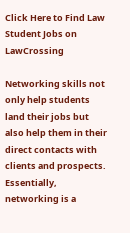Click Here to Find Law Student Jobs on LawCrossing

Networking skills not only help students land their jobs but also help them in their direct contacts with clients and prospects. Essentially, networking is a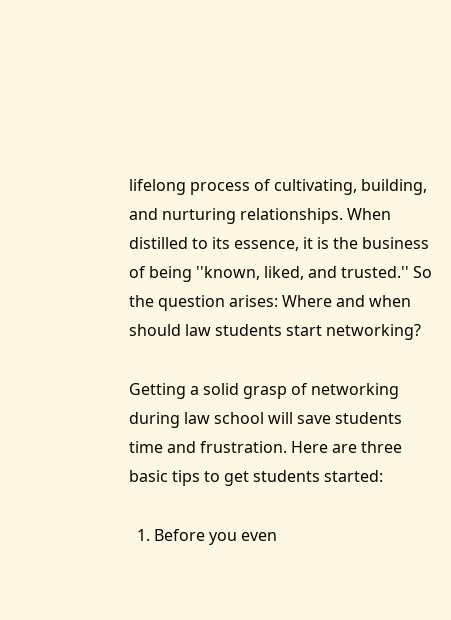lifelong process of cultivating, building, and nurturing relationships. When distilled to its essence, it is the business of being ''known, liked, and trusted.'' So the question arises: Where and when should law students start networking?

Getting a solid grasp of networking during law school will save students time and frustration. Here are three basic tips to get students started:

  1. Before you even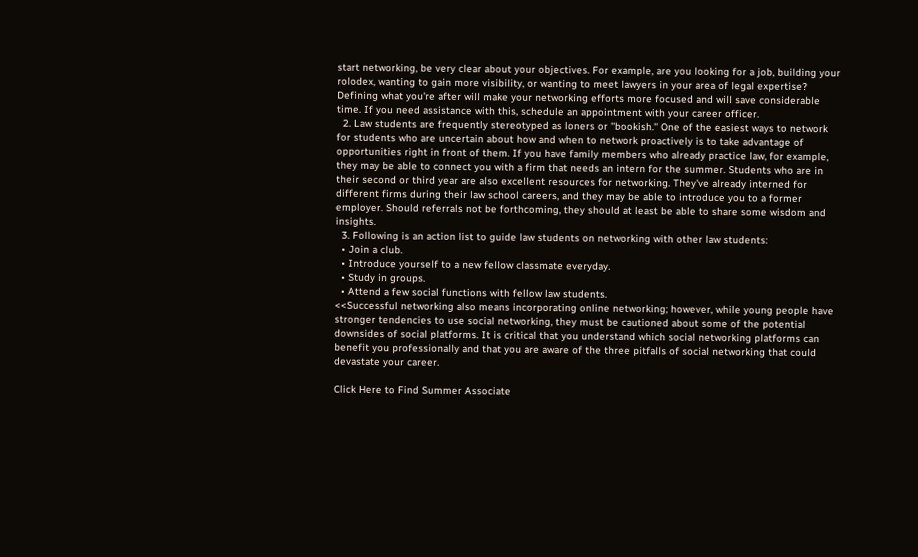start networking, be very clear about your objectives. For example, are you looking for a job, building your rolodex, wanting to gain more visibility, or wanting to meet lawyers in your area of legal expertise? Defining what you're after will make your networking efforts more focused and will save considerable time. If you need assistance with this, schedule an appointment with your career officer.
  2. Law students are frequently stereotyped as loners or ''bookish.'' One of the easiest ways to network for students who are uncertain about how and when to network proactively is to take advantage of opportunities right in front of them. If you have family members who already practice law, for example, they may be able to connect you with a firm that needs an intern for the summer. Students who are in their second or third year are also excellent resources for networking. They've already interned for different firms during their law school careers, and they may be able to introduce you to a former employer. Should referrals not be forthcoming, they should at least be able to share some wisdom and insights.
  3. Following is an action list to guide law students on networking with other law students:
  • Join a club.
  • Introduce yourself to a new fellow classmate everyday.
  • Study in groups.
  • Attend a few social functions with fellow law students.
<<Successful networking also means incorporating online networking; however, while young people have stronger tendencies to use social networking, they must be cautioned about some of the potential downsides of social platforms. It is critical that you understand which social networking platforms can benefit you professionally and that you are aware of the three pitfalls of social networking that could devastate your career.

Click Here to Find Summer Associate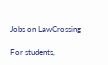Jobs on LawCrossing

For students,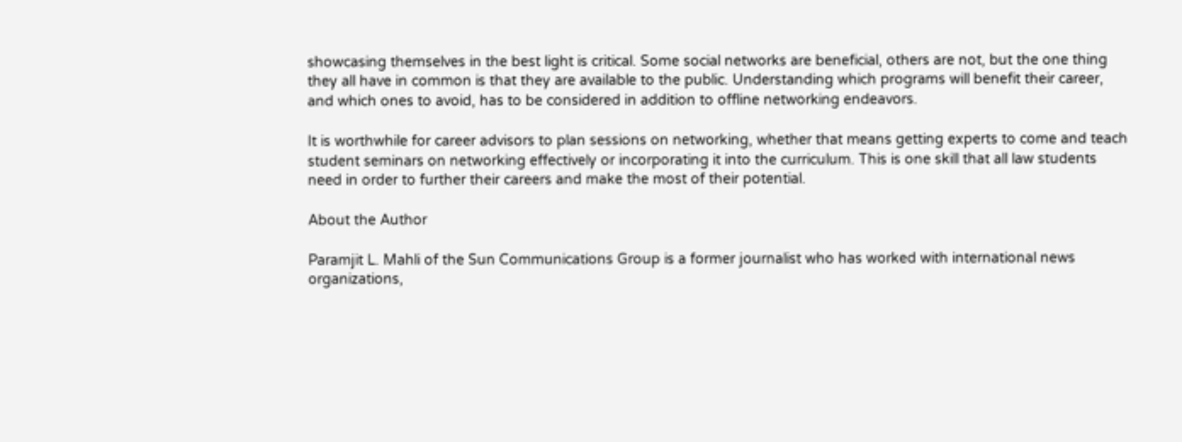showcasing themselves in the best light is critical. Some social networks are beneficial, others are not, but the one thing they all have in common is that they are available to the public. Understanding which programs will benefit their career, and which ones to avoid, has to be considered in addition to offline networking endeavors.

It is worthwhile for career advisors to plan sessions on networking, whether that means getting experts to come and teach student seminars on networking effectively or incorporating it into the curriculum. This is one skill that all law students need in order to further their careers and make the most of their potential.

About the Author

Paramjit L. Mahli of the Sun Communications Group is a former journalist who has worked with international news organizations,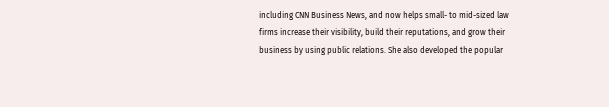including CNN Business News, and now helps small- to mid-sized law firms increase their visibility, build their reputations, and grow their business by using public relations. She also developed the popular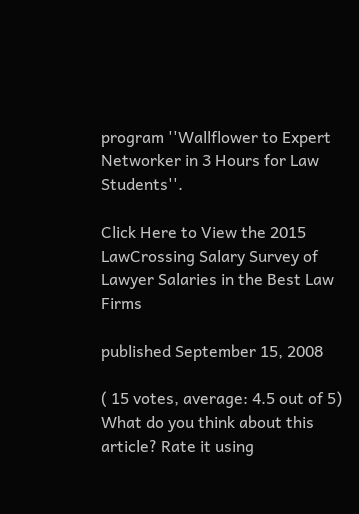program ''Wallflower to Expert Networker in 3 Hours for Law Students''.

Click Here to View the 2015 LawCrossing Salary Survey of Lawyer Salaries in the Best Law Firms

published September 15, 2008

( 15 votes, average: 4.5 out of 5)
What do you think about this article? Rate it using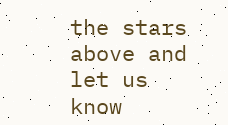the stars above and let us know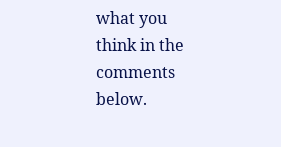what you think in the comments below.